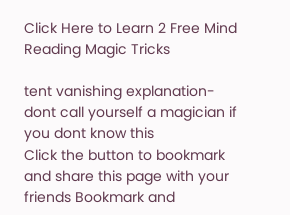Click Here to Learn 2 Free Mind Reading Magic Tricks

tent vanishing explanation-dont call yourself a magician if you dont know this
Click the button to bookmark and share this page with your friends Bookmark and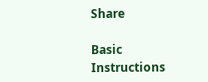Share

Basic Instructions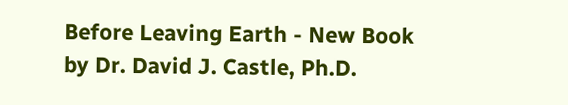Before Leaving Earth - New Book by Dr. David J. Castle, Ph.D.